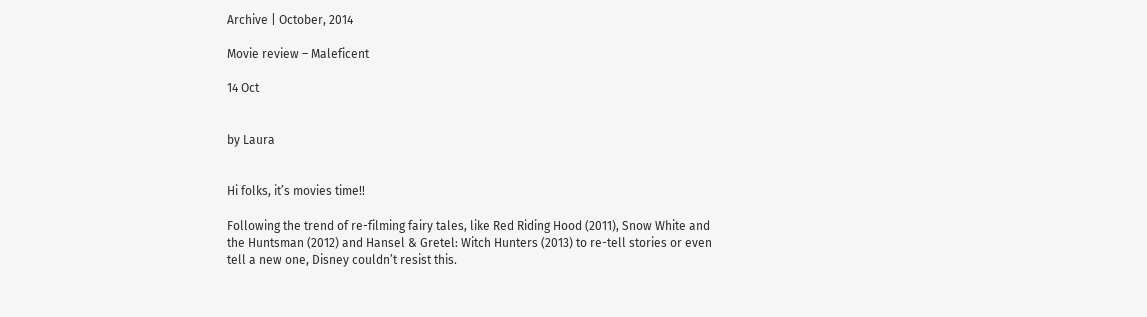Archive | October, 2014

Movie review – Maleficent

14 Oct


by Laura


Hi folks, it’s movies time!!

Following the trend of re-filming fairy tales, like Red Riding Hood (2011), Snow White and the Huntsman (2012) and Hansel & Gretel: Witch Hunters (2013) to re-tell stories or even tell a new one, Disney couldn’t resist this.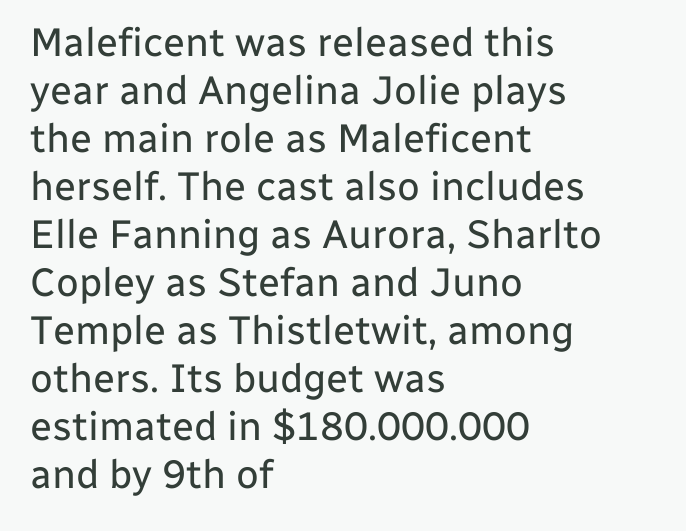Maleficent was released this year and Angelina Jolie plays the main role as Maleficent herself. The cast also includes Elle Fanning as Aurora, Sharlto Copley as Stefan and Juno Temple as Thistletwit, among others. Its budget was estimated in $180.000.000 and by 9th of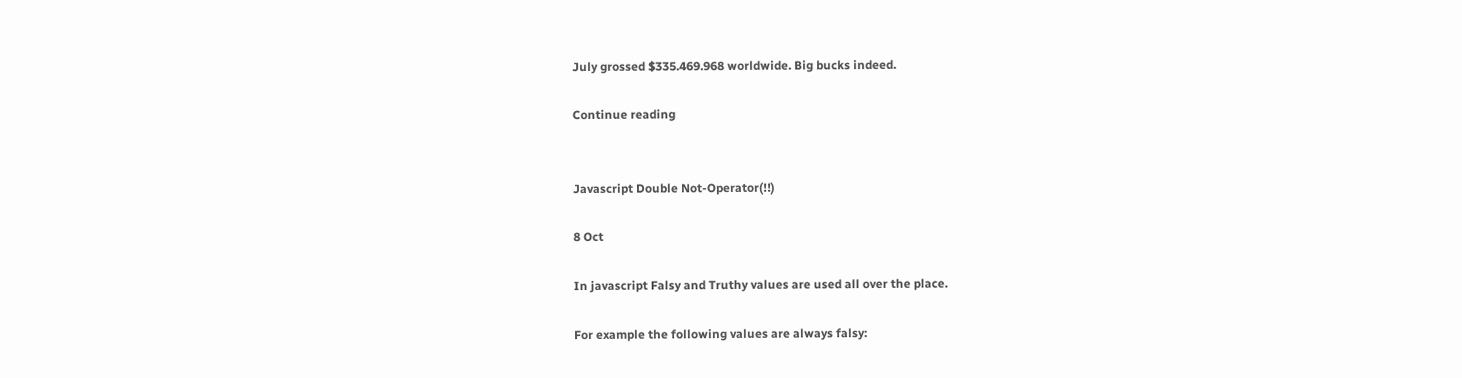July grossed $335.469.968 worldwide. Big bucks indeed.

Continue reading


Javascript Double Not-Operator(!!)

8 Oct

In javascript Falsy and Truthy values are used all over the place.

For example the following values are always falsy: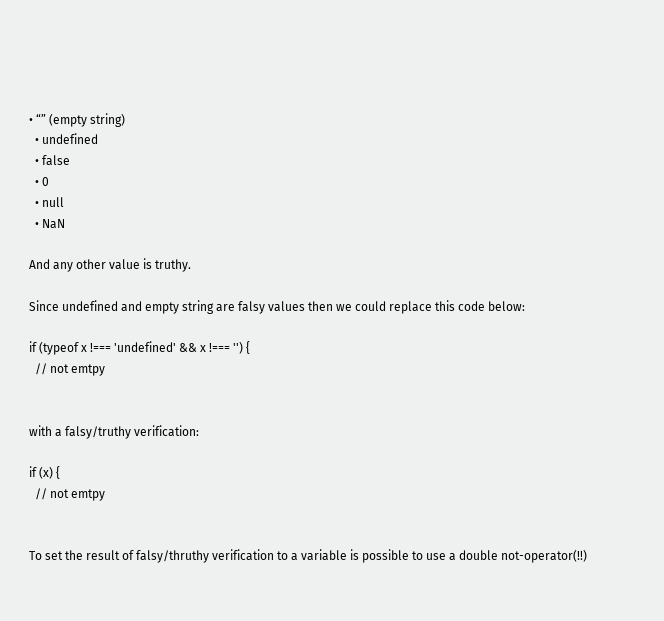• “” (empty string)
  • undefined
  • false
  • 0
  • null
  • NaN

And any other value is truthy.

Since undefined and empty string are falsy values then we could replace this code below:

if (typeof x !=== 'undefined' && x !=== '') {
  // not emtpy


with a falsy/truthy verification:

if (x) {
  // not emtpy


To set the result of falsy/thruthy verification to a variable is possible to use a double not-operator(!!)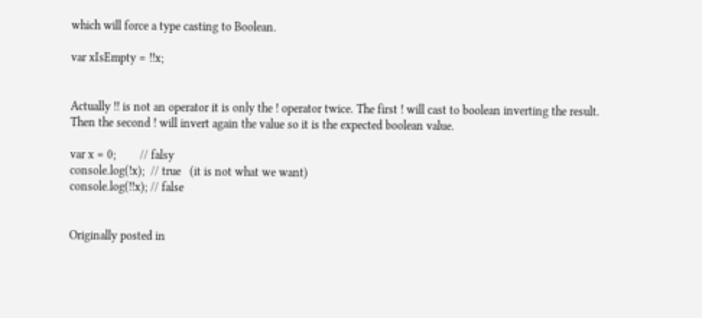which will force a type casting to Boolean.

var xIsEmpty = !!x;


Actually !! is not an operator it is only the ! operator twice. The first ! will cast to boolean inverting the result. Then the second ! will invert again the value so it is the expected boolean value.

var x = 0;        // falsy
console.log(!x);  // true   (it is not what we want)
console.log(!!x); // false


Originally posted in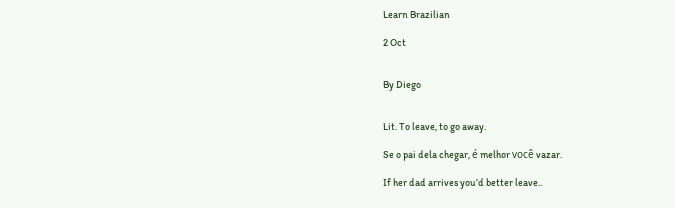Learn Brazilian

2 Oct


By Diego


Lit. To leave, to go away.

Se o pai dela chegar, é melhor você vazar.

If her dad arrives you’d better leave..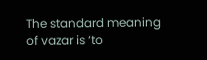The standard meaning of vazar is ‘to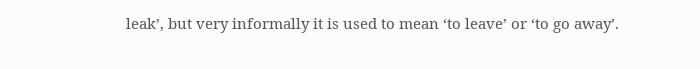leak’, but very informally it is used to mean ‘to leave’ or ‘to go away’.